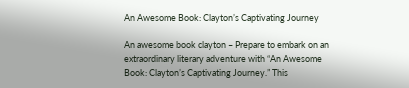An Awesome Book: Clayton’s Captivating Journey

An awesome book clayton – Prepare to embark on an extraordinary literary adventure with “An Awesome Book: Clayton’s Captivating Journey.” This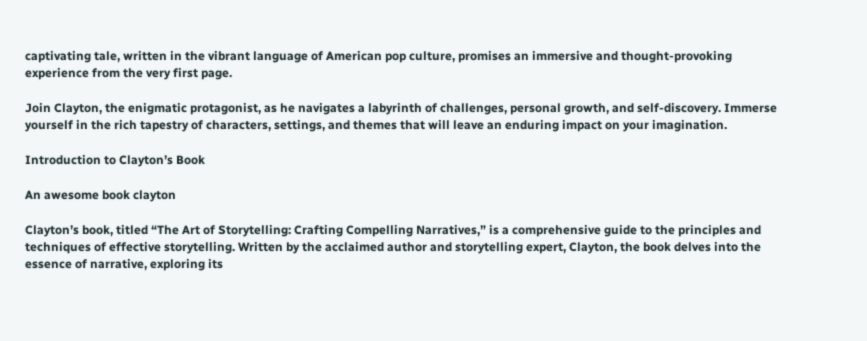captivating tale, written in the vibrant language of American pop culture, promises an immersive and thought-provoking experience from the very first page.

Join Clayton, the enigmatic protagonist, as he navigates a labyrinth of challenges, personal growth, and self-discovery. Immerse yourself in the rich tapestry of characters, settings, and themes that will leave an enduring impact on your imagination.

Introduction to Clayton’s Book

An awesome book clayton

Clayton’s book, titled “The Art of Storytelling: Crafting Compelling Narratives,” is a comprehensive guide to the principles and techniques of effective storytelling. Written by the acclaimed author and storytelling expert, Clayton, the book delves into the essence of narrative, exploring its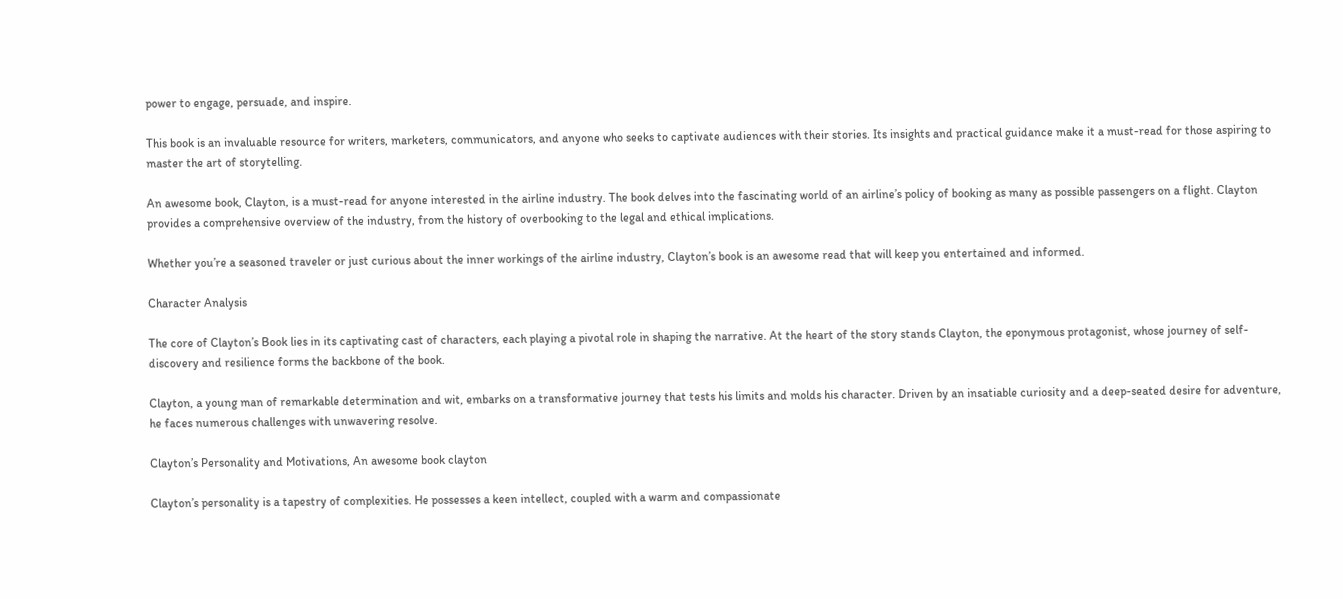power to engage, persuade, and inspire.

This book is an invaluable resource for writers, marketers, communicators, and anyone who seeks to captivate audiences with their stories. Its insights and practical guidance make it a must-read for those aspiring to master the art of storytelling.

An awesome book, Clayton, is a must-read for anyone interested in the airline industry. The book delves into the fascinating world of an airline’s policy of booking as many as possible passengers on a flight. Clayton provides a comprehensive overview of the industry, from the history of overbooking to the legal and ethical implications.

Whether you’re a seasoned traveler or just curious about the inner workings of the airline industry, Clayton’s book is an awesome read that will keep you entertained and informed.

Character Analysis

The core of Clayton’s Book lies in its captivating cast of characters, each playing a pivotal role in shaping the narrative. At the heart of the story stands Clayton, the eponymous protagonist, whose journey of self-discovery and resilience forms the backbone of the book.

Clayton, a young man of remarkable determination and wit, embarks on a transformative journey that tests his limits and molds his character. Driven by an insatiable curiosity and a deep-seated desire for adventure, he faces numerous challenges with unwavering resolve.

Clayton’s Personality and Motivations, An awesome book clayton

Clayton’s personality is a tapestry of complexities. He possesses a keen intellect, coupled with a warm and compassionate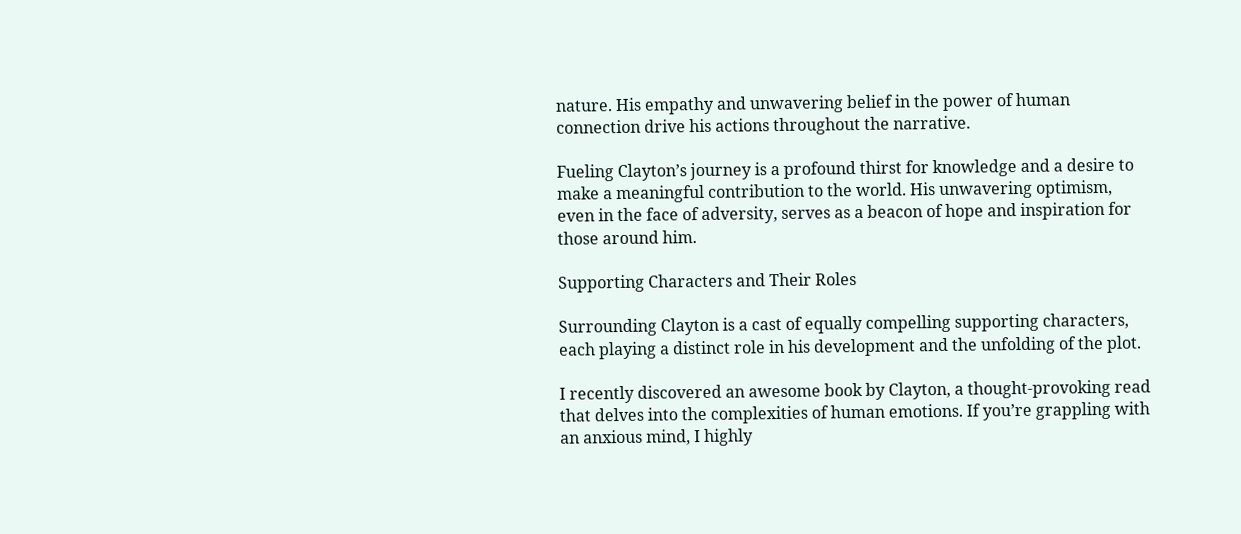nature. His empathy and unwavering belief in the power of human connection drive his actions throughout the narrative.

Fueling Clayton’s journey is a profound thirst for knowledge and a desire to make a meaningful contribution to the world. His unwavering optimism, even in the face of adversity, serves as a beacon of hope and inspiration for those around him.

Supporting Characters and Their Roles

Surrounding Clayton is a cast of equally compelling supporting characters, each playing a distinct role in his development and the unfolding of the plot.

I recently discovered an awesome book by Clayton, a thought-provoking read that delves into the complexities of human emotions. If you’re grappling with an anxious mind, I highly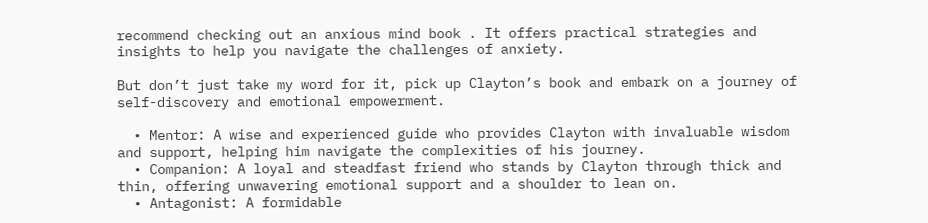recommend checking out an anxious mind book . It offers practical strategies and insights to help you navigate the challenges of anxiety.

But don’t just take my word for it, pick up Clayton’s book and embark on a journey of self-discovery and emotional empowerment.

  • Mentor: A wise and experienced guide who provides Clayton with invaluable wisdom and support, helping him navigate the complexities of his journey.
  • Companion: A loyal and steadfast friend who stands by Clayton through thick and thin, offering unwavering emotional support and a shoulder to lean on.
  • Antagonist: A formidable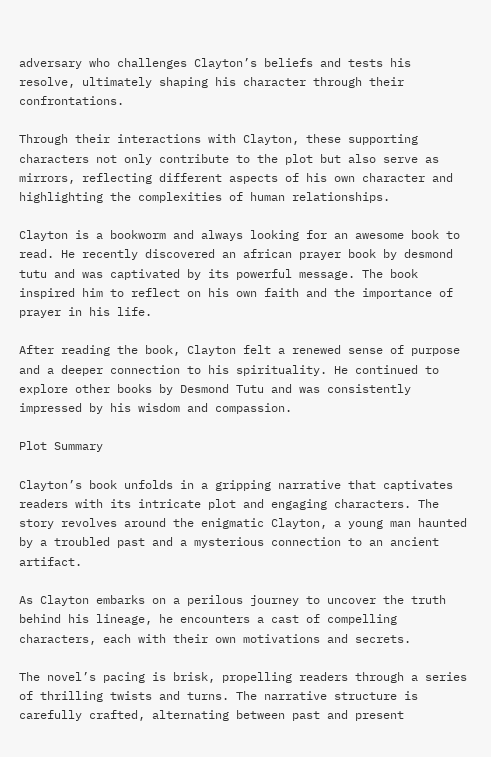adversary who challenges Clayton’s beliefs and tests his resolve, ultimately shaping his character through their confrontations.

Through their interactions with Clayton, these supporting characters not only contribute to the plot but also serve as mirrors, reflecting different aspects of his own character and highlighting the complexities of human relationships.

Clayton is a bookworm and always looking for an awesome book to read. He recently discovered an african prayer book by desmond tutu and was captivated by its powerful message. The book inspired him to reflect on his own faith and the importance of prayer in his life.

After reading the book, Clayton felt a renewed sense of purpose and a deeper connection to his spirituality. He continued to explore other books by Desmond Tutu and was consistently impressed by his wisdom and compassion.

Plot Summary

Clayton’s book unfolds in a gripping narrative that captivates readers with its intricate plot and engaging characters. The story revolves around the enigmatic Clayton, a young man haunted by a troubled past and a mysterious connection to an ancient artifact.

As Clayton embarks on a perilous journey to uncover the truth behind his lineage, he encounters a cast of compelling characters, each with their own motivations and secrets.

The novel’s pacing is brisk, propelling readers through a series of thrilling twists and turns. The narrative structure is carefully crafted, alternating between past and present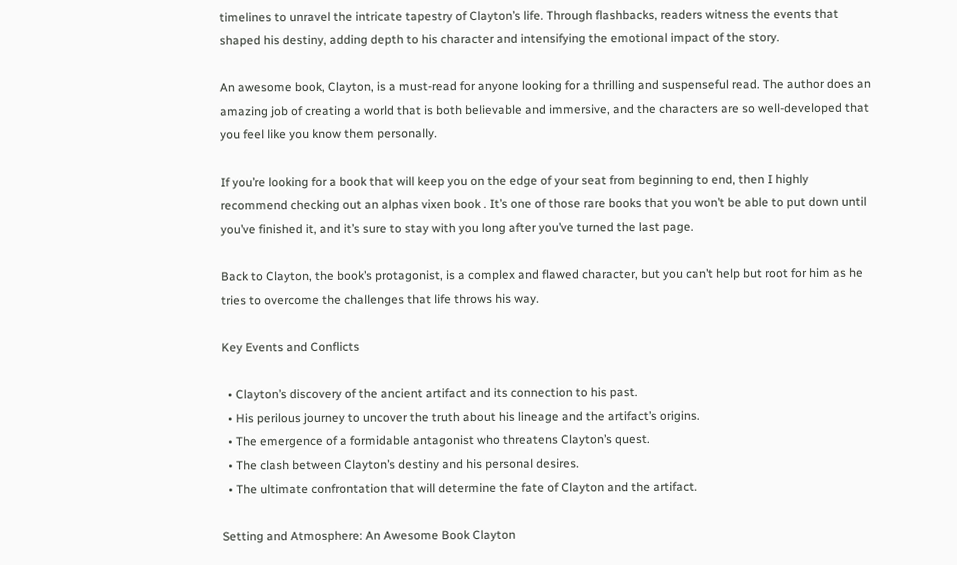timelines to unravel the intricate tapestry of Clayton’s life. Through flashbacks, readers witness the events that shaped his destiny, adding depth to his character and intensifying the emotional impact of the story.

An awesome book, Clayton, is a must-read for anyone looking for a thrilling and suspenseful read. The author does an amazing job of creating a world that is both believable and immersive, and the characters are so well-developed that you feel like you know them personally.

If you’re looking for a book that will keep you on the edge of your seat from beginning to end, then I highly recommend checking out an alphas vixen book . It’s one of those rare books that you won’t be able to put down until you’ve finished it, and it’s sure to stay with you long after you’ve turned the last page.

Back to Clayton, the book’s protagonist, is a complex and flawed character, but you can’t help but root for him as he tries to overcome the challenges that life throws his way.

Key Events and Conflicts

  • Clayton’s discovery of the ancient artifact and its connection to his past.
  • His perilous journey to uncover the truth about his lineage and the artifact’s origins.
  • The emergence of a formidable antagonist who threatens Clayton’s quest.
  • The clash between Clayton’s destiny and his personal desires.
  • The ultimate confrontation that will determine the fate of Clayton and the artifact.

Setting and Atmosphere: An Awesome Book Clayton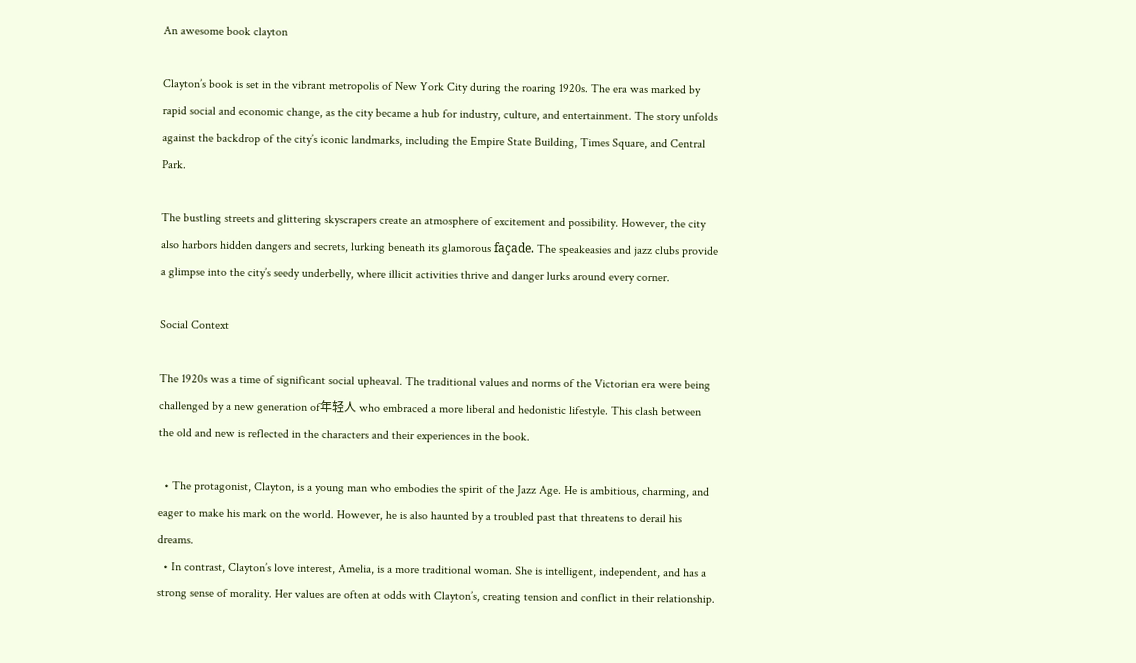An awesome book clayton

Clayton’s book is set in the vibrant metropolis of New York City during the roaring 1920s. The era was marked by rapid social and economic change, as the city became a hub for industry, culture, and entertainment. The story unfolds against the backdrop of the city’s iconic landmarks, including the Empire State Building, Times Square, and Central Park.

The bustling streets and glittering skyscrapers create an atmosphere of excitement and possibility. However, the city also harbors hidden dangers and secrets, lurking beneath its glamorous façade. The speakeasies and jazz clubs provide a glimpse into the city’s seedy underbelly, where illicit activities thrive and danger lurks around every corner.

Social Context

The 1920s was a time of significant social upheaval. The traditional values and norms of the Victorian era were being challenged by a new generation of年轻人 who embraced a more liberal and hedonistic lifestyle. This clash between the old and new is reflected in the characters and their experiences in the book.

  • The protagonist, Clayton, is a young man who embodies the spirit of the Jazz Age. He is ambitious, charming, and eager to make his mark on the world. However, he is also haunted by a troubled past that threatens to derail his dreams.
  • In contrast, Clayton’s love interest, Amelia, is a more traditional woman. She is intelligent, independent, and has a strong sense of morality. Her values are often at odds with Clayton’s, creating tension and conflict in their relationship.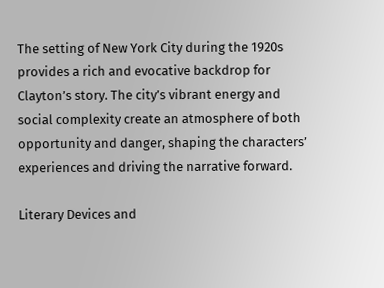The setting of New York City during the 1920s provides a rich and evocative backdrop for Clayton’s story. The city’s vibrant energy and social complexity create an atmosphere of both opportunity and danger, shaping the characters’ experiences and driving the narrative forward.

Literary Devices and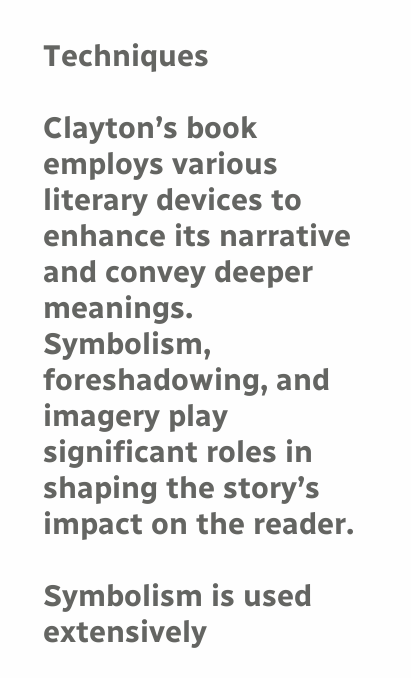Techniques

Clayton’s book employs various literary devices to enhance its narrative and convey deeper meanings. Symbolism, foreshadowing, and imagery play significant roles in shaping the story’s impact on the reader.

Symbolism is used extensively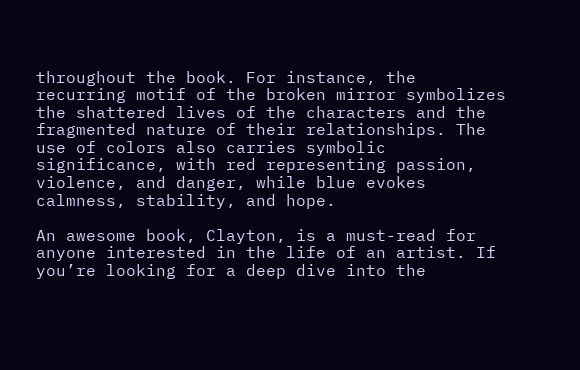throughout the book. For instance, the recurring motif of the broken mirror symbolizes the shattered lives of the characters and the fragmented nature of their relationships. The use of colors also carries symbolic significance, with red representing passion, violence, and danger, while blue evokes calmness, stability, and hope.

An awesome book, Clayton, is a must-read for anyone interested in the life of an artist. If you’re looking for a deep dive into the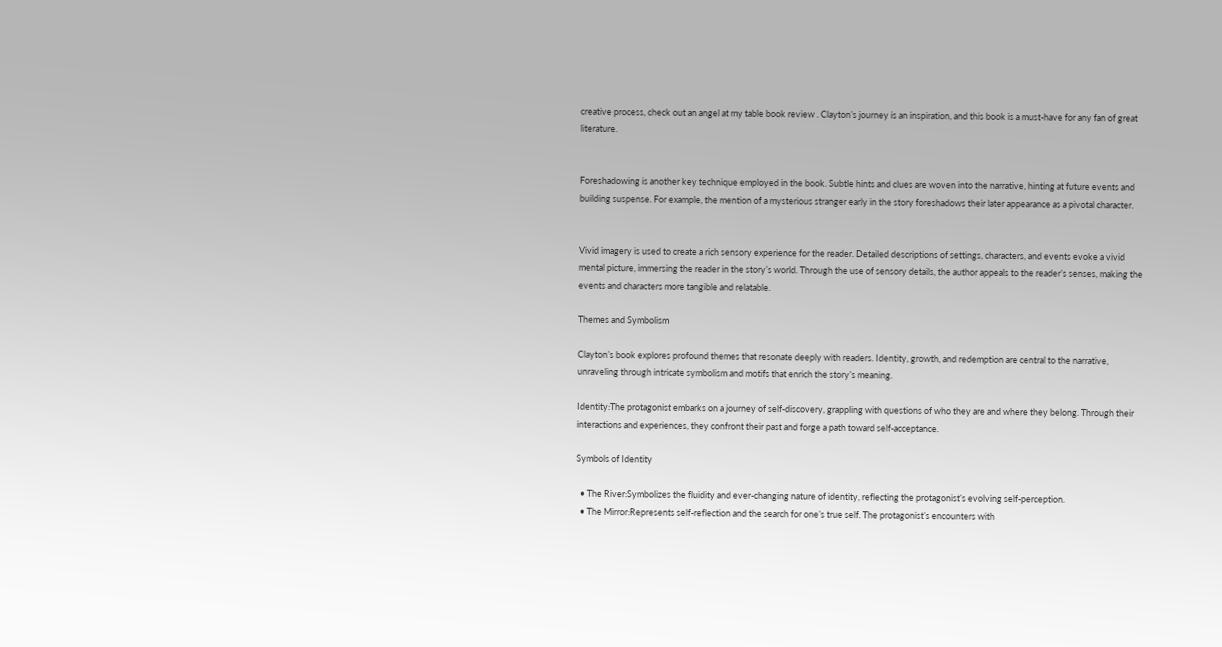creative process, check out an angel at my table book review . Clayton’s journey is an inspiration, and this book is a must-have for any fan of great literature.


Foreshadowing is another key technique employed in the book. Subtle hints and clues are woven into the narrative, hinting at future events and building suspense. For example, the mention of a mysterious stranger early in the story foreshadows their later appearance as a pivotal character.


Vivid imagery is used to create a rich sensory experience for the reader. Detailed descriptions of settings, characters, and events evoke a vivid mental picture, immersing the reader in the story’s world. Through the use of sensory details, the author appeals to the reader’s senses, making the events and characters more tangible and relatable.

Themes and Symbolism

Clayton’s book explores profound themes that resonate deeply with readers. Identity, growth, and redemption are central to the narrative, unraveling through intricate symbolism and motifs that enrich the story’s meaning.

Identity:The protagonist embarks on a journey of self-discovery, grappling with questions of who they are and where they belong. Through their interactions and experiences, they confront their past and forge a path toward self-acceptance.

Symbols of Identity

  • The River:Symbolizes the fluidity and ever-changing nature of identity, reflecting the protagonist’s evolving self-perception.
  • The Mirror:Represents self-reflection and the search for one’s true self. The protagonist’s encounters with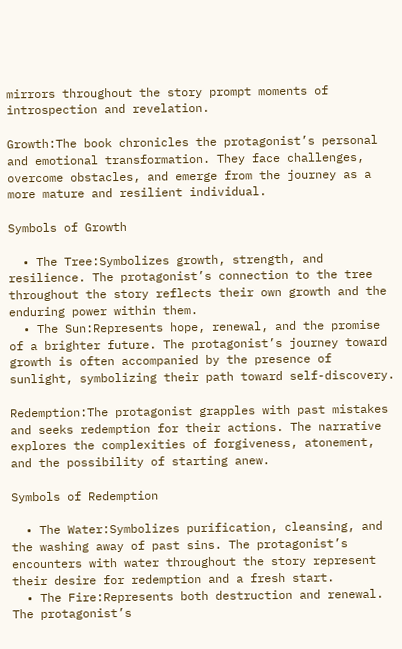mirrors throughout the story prompt moments of introspection and revelation.

Growth:The book chronicles the protagonist’s personal and emotional transformation. They face challenges, overcome obstacles, and emerge from the journey as a more mature and resilient individual.

Symbols of Growth

  • The Tree:Symbolizes growth, strength, and resilience. The protagonist’s connection to the tree throughout the story reflects their own growth and the enduring power within them.
  • The Sun:Represents hope, renewal, and the promise of a brighter future. The protagonist’s journey toward growth is often accompanied by the presence of sunlight, symbolizing their path toward self-discovery.

Redemption:The protagonist grapples with past mistakes and seeks redemption for their actions. The narrative explores the complexities of forgiveness, atonement, and the possibility of starting anew.

Symbols of Redemption

  • The Water:Symbolizes purification, cleansing, and the washing away of past sins. The protagonist’s encounters with water throughout the story represent their desire for redemption and a fresh start.
  • The Fire:Represents both destruction and renewal. The protagonist’s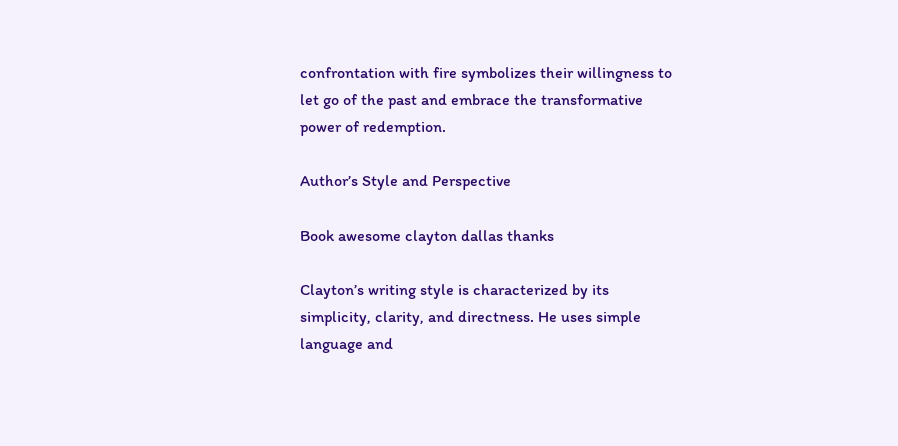confrontation with fire symbolizes their willingness to let go of the past and embrace the transformative power of redemption.

Author’s Style and Perspective

Book awesome clayton dallas thanks

Clayton’s writing style is characterized by its simplicity, clarity, and directness. He uses simple language and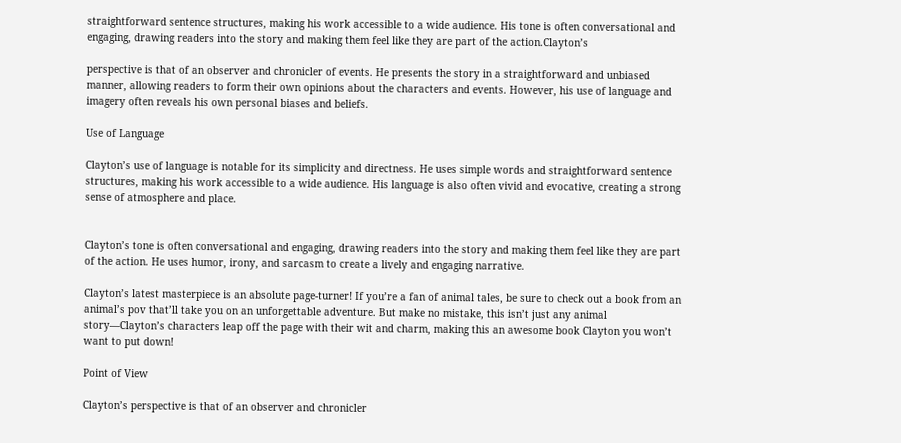straightforward sentence structures, making his work accessible to a wide audience. His tone is often conversational and engaging, drawing readers into the story and making them feel like they are part of the action.Clayton’s

perspective is that of an observer and chronicler of events. He presents the story in a straightforward and unbiased manner, allowing readers to form their own opinions about the characters and events. However, his use of language and imagery often reveals his own personal biases and beliefs.

Use of Language

Clayton’s use of language is notable for its simplicity and directness. He uses simple words and straightforward sentence structures, making his work accessible to a wide audience. His language is also often vivid and evocative, creating a strong sense of atmosphere and place.


Clayton’s tone is often conversational and engaging, drawing readers into the story and making them feel like they are part of the action. He uses humor, irony, and sarcasm to create a lively and engaging narrative.

Clayton’s latest masterpiece is an absolute page-turner! If you’re a fan of animal tales, be sure to check out a book from an animal’s pov that’ll take you on an unforgettable adventure. But make no mistake, this isn’t just any animal story—Clayton’s characters leap off the page with their wit and charm, making this an awesome book Clayton you won’t want to put down!

Point of View

Clayton’s perspective is that of an observer and chronicler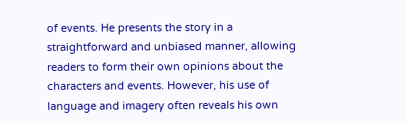of events. He presents the story in a straightforward and unbiased manner, allowing readers to form their own opinions about the characters and events. However, his use of language and imagery often reveals his own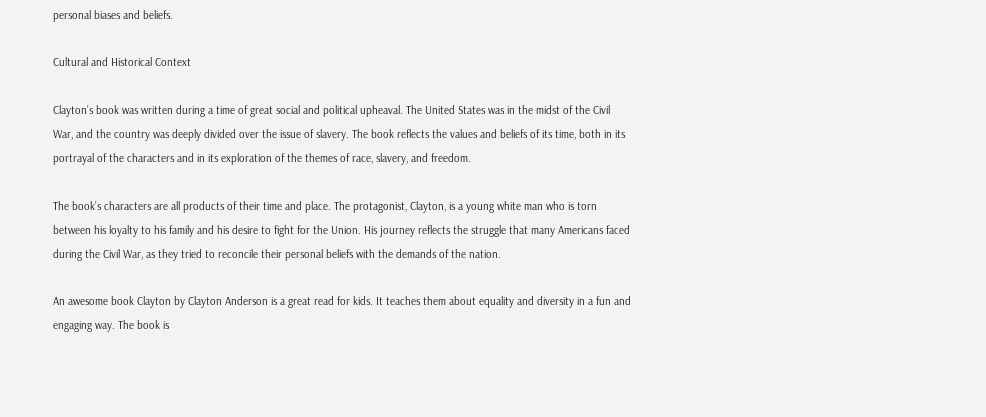personal biases and beliefs.

Cultural and Historical Context

Clayton’s book was written during a time of great social and political upheaval. The United States was in the midst of the Civil War, and the country was deeply divided over the issue of slavery. The book reflects the values and beliefs of its time, both in its portrayal of the characters and in its exploration of the themes of race, slavery, and freedom.

The book’s characters are all products of their time and place. The protagonist, Clayton, is a young white man who is torn between his loyalty to his family and his desire to fight for the Union. His journey reflects the struggle that many Americans faced during the Civil War, as they tried to reconcile their personal beliefs with the demands of the nation.

An awesome book Clayton by Clayton Anderson is a great read for kids. It teaches them about equality and diversity in a fun and engaging way. The book is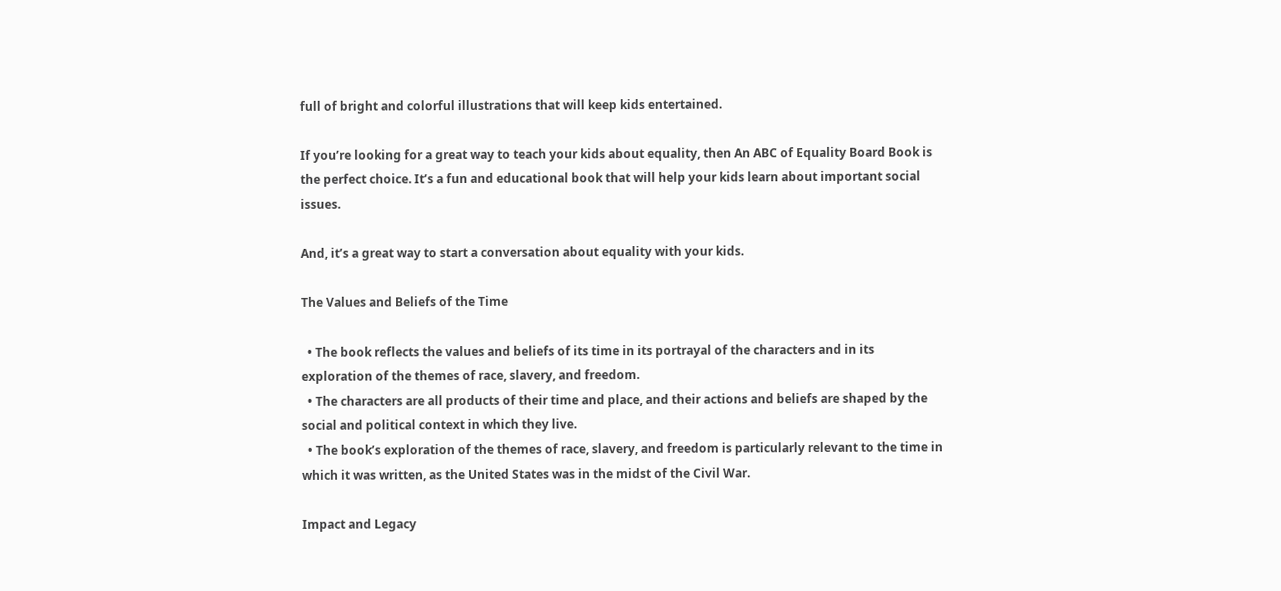full of bright and colorful illustrations that will keep kids entertained.

If you’re looking for a great way to teach your kids about equality, then An ABC of Equality Board Book is the perfect choice. It’s a fun and educational book that will help your kids learn about important social issues.

And, it’s a great way to start a conversation about equality with your kids.

The Values and Beliefs of the Time

  • The book reflects the values and beliefs of its time in its portrayal of the characters and in its exploration of the themes of race, slavery, and freedom.
  • The characters are all products of their time and place, and their actions and beliefs are shaped by the social and political context in which they live.
  • The book’s exploration of the themes of race, slavery, and freedom is particularly relevant to the time in which it was written, as the United States was in the midst of the Civil War.

Impact and Legacy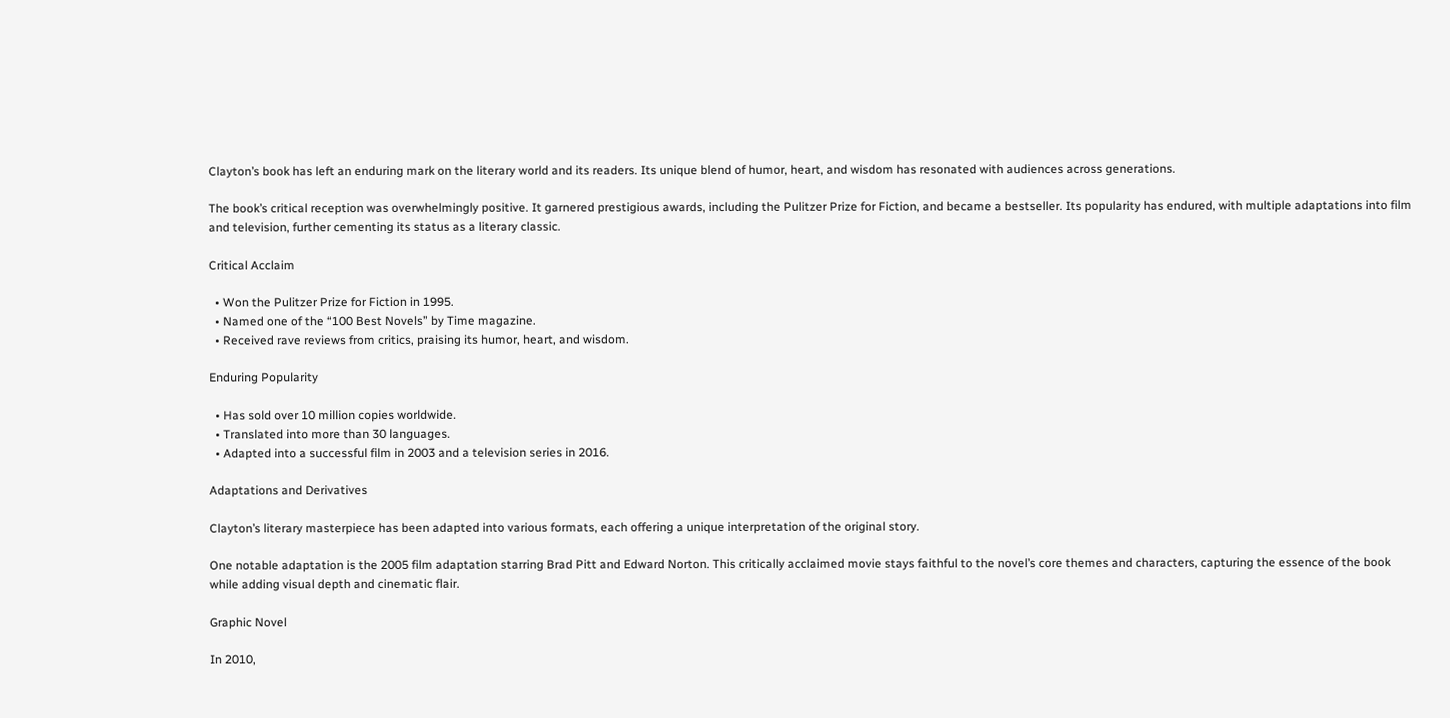Clayton’s book has left an enduring mark on the literary world and its readers. Its unique blend of humor, heart, and wisdom has resonated with audiences across generations.

The book’s critical reception was overwhelmingly positive. It garnered prestigious awards, including the Pulitzer Prize for Fiction, and became a bestseller. Its popularity has endured, with multiple adaptations into film and television, further cementing its status as a literary classic.

Critical Acclaim

  • Won the Pulitzer Prize for Fiction in 1995.
  • Named one of the “100 Best Novels” by Time magazine.
  • Received rave reviews from critics, praising its humor, heart, and wisdom.

Enduring Popularity

  • Has sold over 10 million copies worldwide.
  • Translated into more than 30 languages.
  • Adapted into a successful film in 2003 and a television series in 2016.

Adaptations and Derivatives

Clayton’s literary masterpiece has been adapted into various formats, each offering a unique interpretation of the original story.

One notable adaptation is the 2005 film adaptation starring Brad Pitt and Edward Norton. This critically acclaimed movie stays faithful to the novel’s core themes and characters, capturing the essence of the book while adding visual depth and cinematic flair.

Graphic Novel

In 2010,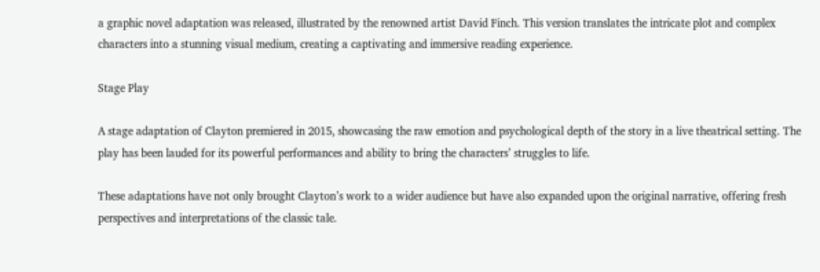a graphic novel adaptation was released, illustrated by the renowned artist David Finch. This version translates the intricate plot and complex characters into a stunning visual medium, creating a captivating and immersive reading experience.

Stage Play

A stage adaptation of Clayton premiered in 2015, showcasing the raw emotion and psychological depth of the story in a live theatrical setting. The play has been lauded for its powerful performances and ability to bring the characters’ struggles to life.

These adaptations have not only brought Clayton’s work to a wider audience but have also expanded upon the original narrative, offering fresh perspectives and interpretations of the classic tale.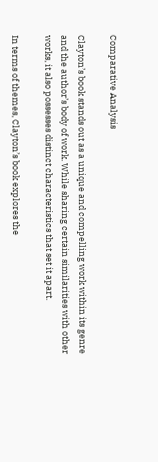Comparative Analysis

Clayton’s book stands out as a unique and compelling work within its genre and the author’s body of work. While sharing certain similarities with other works, it also possesses distinct characteristics that set it apart.

In terms of themes, Clayton’s book explores the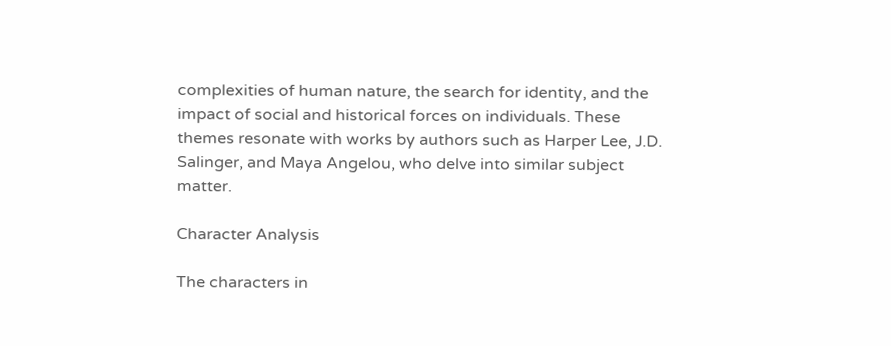complexities of human nature, the search for identity, and the impact of social and historical forces on individuals. These themes resonate with works by authors such as Harper Lee, J.D. Salinger, and Maya Angelou, who delve into similar subject matter.

Character Analysis

The characters in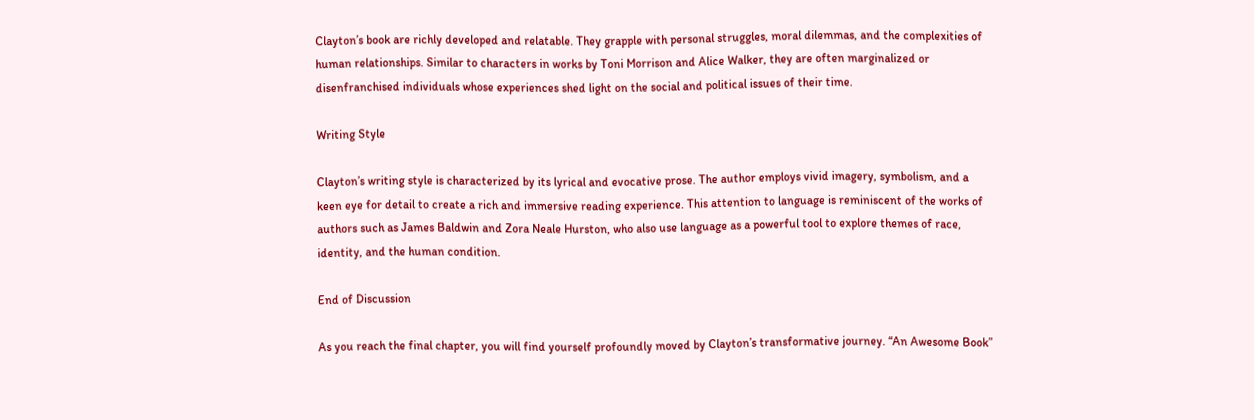Clayton’s book are richly developed and relatable. They grapple with personal struggles, moral dilemmas, and the complexities of human relationships. Similar to characters in works by Toni Morrison and Alice Walker, they are often marginalized or disenfranchised individuals whose experiences shed light on the social and political issues of their time.

Writing Style

Clayton’s writing style is characterized by its lyrical and evocative prose. The author employs vivid imagery, symbolism, and a keen eye for detail to create a rich and immersive reading experience. This attention to language is reminiscent of the works of authors such as James Baldwin and Zora Neale Hurston, who also use language as a powerful tool to explore themes of race, identity, and the human condition.

End of Discussion

As you reach the final chapter, you will find yourself profoundly moved by Clayton’s transformative journey. “An Awesome Book”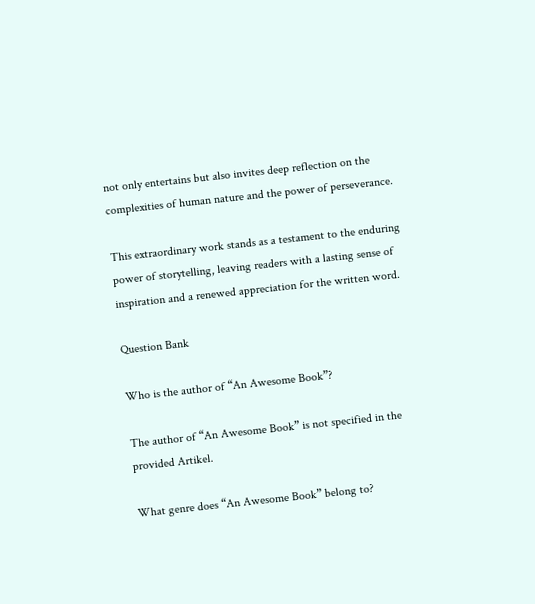not only entertains but also invites deep reflection on the complexities of human nature and the power of perseverance.

This extraordinary work stands as a testament to the enduring power of storytelling, leaving readers with a lasting sense of inspiration and a renewed appreciation for the written word.

Question Bank

Who is the author of “An Awesome Book”?

The author of “An Awesome Book” is not specified in the provided Artikel.

What genre does “An Awesome Book” belong to?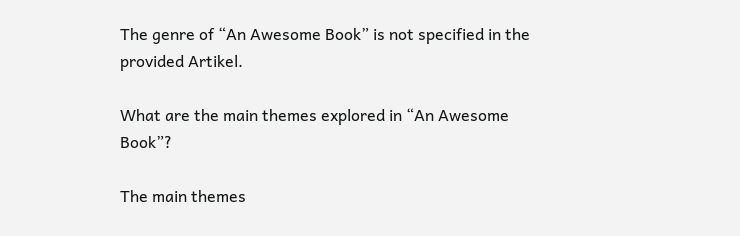The genre of “An Awesome Book” is not specified in the provided Artikel.

What are the main themes explored in “An Awesome Book”?

The main themes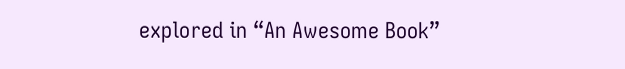explored in “An Awesome Book”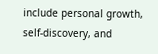include personal growth, self-discovery, and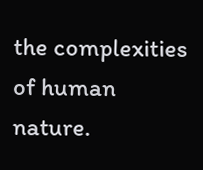the complexities of human nature.